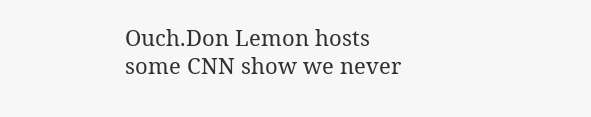Ouch.Don Lemon hosts some CNN show we never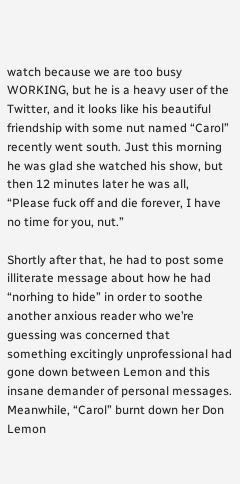watch because we are too busy WORKING, but he is a heavy user of the Twitter, and it looks like his beautiful friendship with some nut named “Carol” recently went south. Just this morning he was glad she watched his show, but then 12 minutes later he was all, “Please fuck off and die forever, I have no time for you, nut.”

Shortly after that, he had to post some illiterate message about how he had “norhing to hide” in order to soothe another anxious reader who we’re guessing was concerned that something excitingly unprofessional had gone down between Lemon and this insane demander of personal messages. Meanwhile, “Carol” burnt down her Don Lemon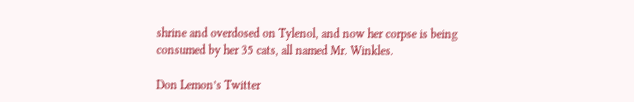shrine and overdosed on Tylenol, and now her corpse is being consumed by her 35 cats, all named Mr. Winkles.

Don Lemon’s Twitter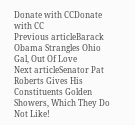Donate with CCDonate with CC
Previous articleBarack Obama Strangles Ohio Gal, Out Of Love
Next articleSenator Pat Roberts Gives His Constituents Golden Showers, Which They Do Not Like!